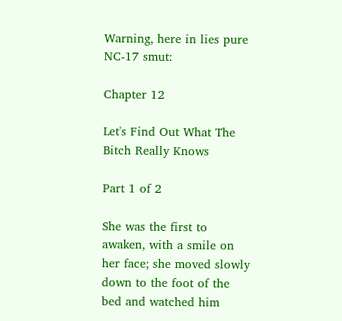Warning, here in lies pure NC-17 smut:

Chapter 12

Let's Find Out What The Bitch Really Knows

Part 1 of 2

She was the first to awaken, with a smile on her face; she moved slowly down to the foot of the bed and watched him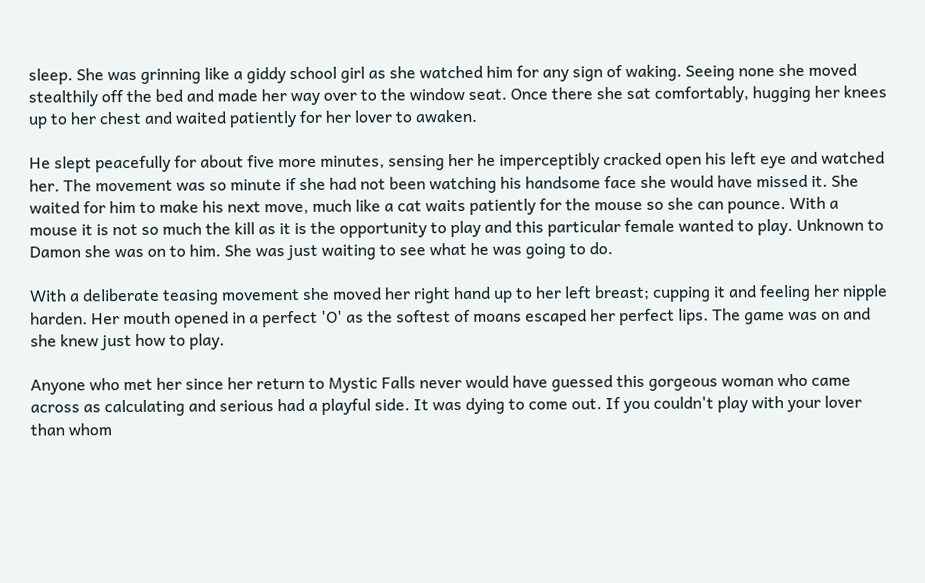sleep. She was grinning like a giddy school girl as she watched him for any sign of waking. Seeing none she moved stealthily off the bed and made her way over to the window seat. Once there she sat comfortably, hugging her knees up to her chest and waited patiently for her lover to awaken.

He slept peacefully for about five more minutes, sensing her he imperceptibly cracked open his left eye and watched her. The movement was so minute if she had not been watching his handsome face she would have missed it. She waited for him to make his next move, much like a cat waits patiently for the mouse so she can pounce. With a mouse it is not so much the kill as it is the opportunity to play and this particular female wanted to play. Unknown to Damon she was on to him. She was just waiting to see what he was going to do.

With a deliberate teasing movement she moved her right hand up to her left breast; cupping it and feeling her nipple harden. Her mouth opened in a perfect 'O' as the softest of moans escaped her perfect lips. The game was on and she knew just how to play.

Anyone who met her since her return to Mystic Falls never would have guessed this gorgeous woman who came across as calculating and serious had a playful side. It was dying to come out. If you couldn't play with your lover than whom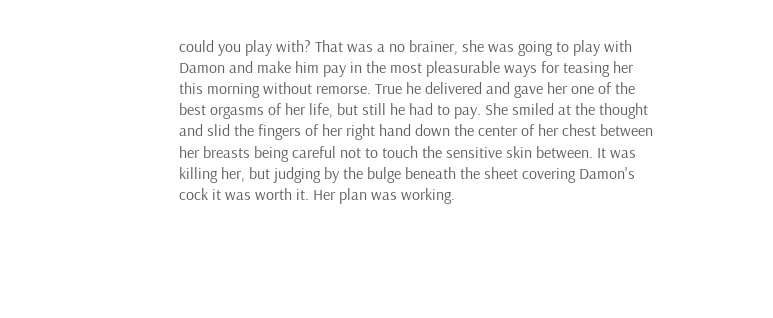could you play with? That was a no brainer, she was going to play with Damon and make him pay in the most pleasurable ways for teasing her this morning without remorse. True he delivered and gave her one of the best orgasms of her life, but still he had to pay. She smiled at the thought and slid the fingers of her right hand down the center of her chest between her breasts being careful not to touch the sensitive skin between. It was killing her, but judging by the bulge beneath the sheet covering Damon's cock it was worth it. Her plan was working.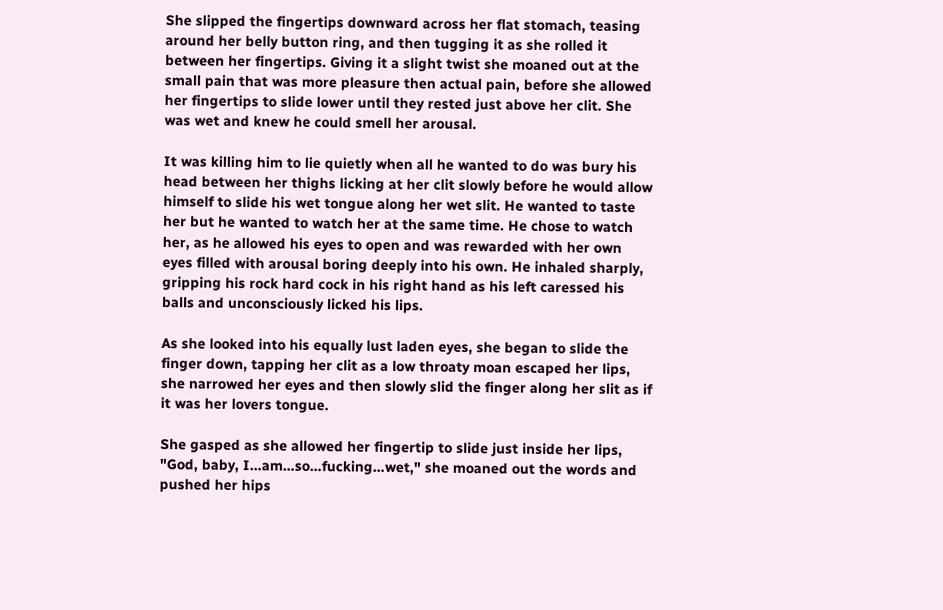She slipped the fingertips downward across her flat stomach, teasing around her belly button ring, and then tugging it as she rolled it between her fingertips. Giving it a slight twist she moaned out at the small pain that was more pleasure then actual pain, before she allowed her fingertips to slide lower until they rested just above her clit. She was wet and knew he could smell her arousal.

It was killing him to lie quietly when all he wanted to do was bury his head between her thighs licking at her clit slowly before he would allow himself to slide his wet tongue along her wet slit. He wanted to taste her but he wanted to watch her at the same time. He chose to watch her, as he allowed his eyes to open and was rewarded with her own eyes filled with arousal boring deeply into his own. He inhaled sharply, gripping his rock hard cock in his right hand as his left caressed his balls and unconsciously licked his lips.

As she looked into his equally lust laden eyes, she began to slide the finger down, tapping her clit as a low throaty moan escaped her lips, she narrowed her eyes and then slowly slid the finger along her slit as if it was her lovers tongue.

She gasped as she allowed her fingertip to slide just inside her lips, "God, baby, I…am…so…fucking…wet," she moaned out the words and pushed her hips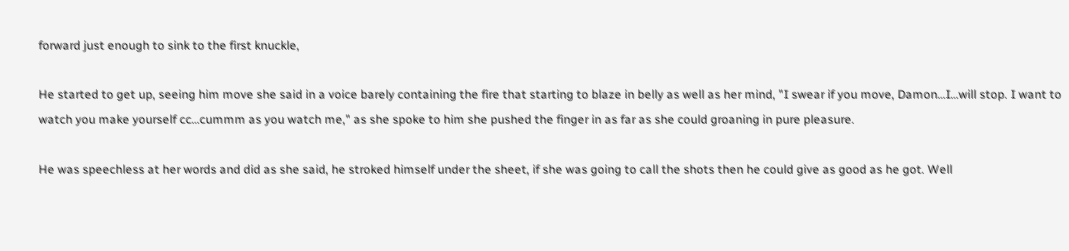forward just enough to sink to the first knuckle,

He started to get up, seeing him move she said in a voice barely containing the fire that starting to blaze in belly as well as her mind, "I swear if you move, Damon…I…will stop. I want to watch you make yourself cc…cummm as you watch me," as she spoke to him she pushed the finger in as far as she could groaning in pure pleasure.

He was speechless at her words and did as she said, he stroked himself under the sheet, if she was going to call the shots then he could give as good as he got. Well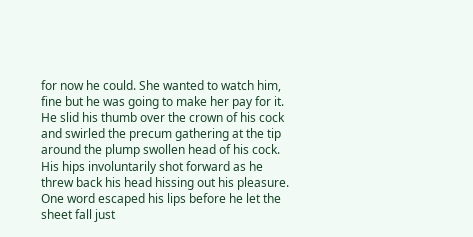for now he could. She wanted to watch him, fine but he was going to make her pay for it. He slid his thumb over the crown of his cock and swirled the precum gathering at the tip around the plump swollen head of his cock. His hips involuntarily shot forward as he threw back his head hissing out his pleasure. One word escaped his lips before he let the sheet fall just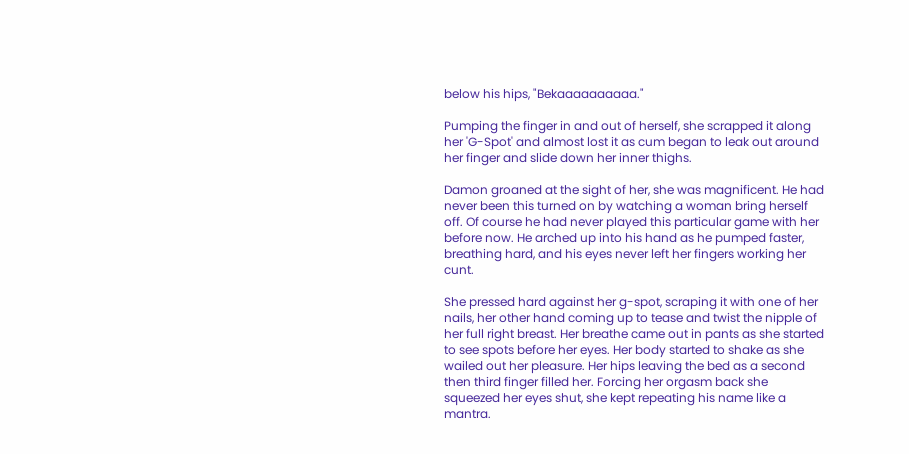below his hips, "Bekaaaaaaaaaa."

Pumping the finger in and out of herself, she scrapped it along her 'G-Spot' and almost lost it as cum began to leak out around her finger and slide down her inner thighs.

Damon groaned at the sight of her, she was magnificent. He had never been this turned on by watching a woman bring herself off. Of course he had never played this particular game with her before now. He arched up into his hand as he pumped faster, breathing hard, and his eyes never left her fingers working her cunt.

She pressed hard against her g-spot, scraping it with one of her nails, her other hand coming up to tease and twist the nipple of her full right breast. Her breathe came out in pants as she started to see spots before her eyes. Her body started to shake as she wailed out her pleasure. Her hips leaving the bed as a second then third finger filled her. Forcing her orgasm back she squeezed her eyes shut, she kept repeating his name like a mantra.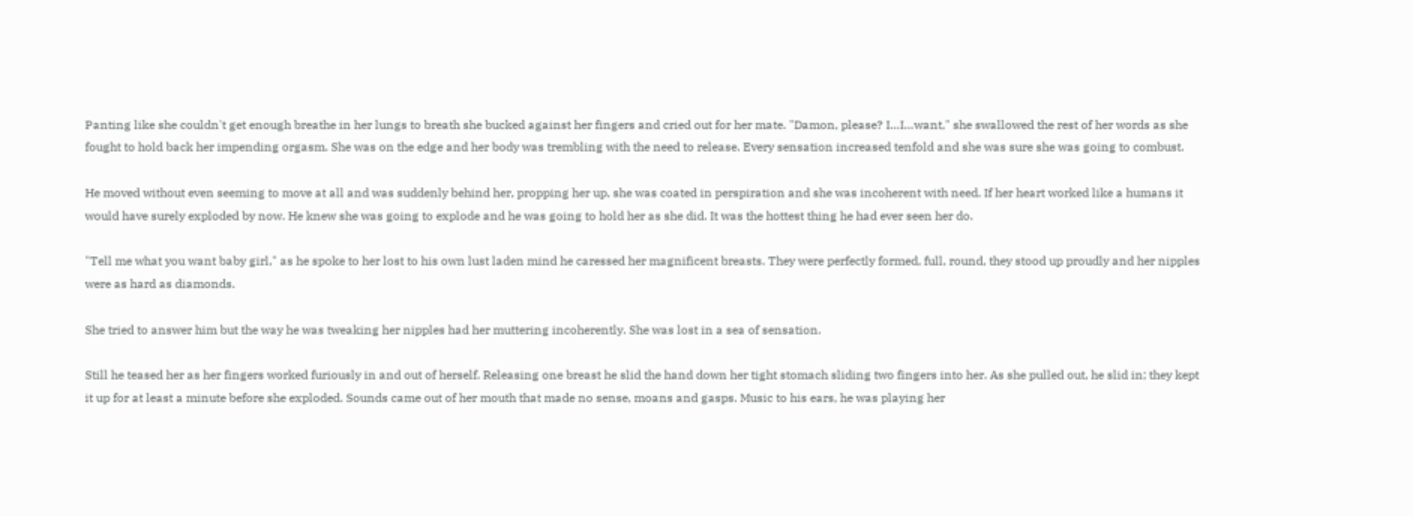Panting like she couldn't get enough breathe in her lungs to breath she bucked against her fingers and cried out for her mate. "Damon, please? I…I…want," she swallowed the rest of her words as she fought to hold back her impending orgasm. She was on the edge and her body was trembling with the need to release. Every sensation increased tenfold and she was sure she was going to combust.

He moved without even seeming to move at all and was suddenly behind her, propping her up, she was coated in perspiration and she was incoherent with need. If her heart worked like a humans it would have surely exploded by now. He knew she was going to explode and he was going to hold her as she did. It was the hottest thing he had ever seen her do.

"Tell me what you want baby girl," as he spoke to her lost to his own lust laden mind he caressed her magnificent breasts. They were perfectly formed, full, round, they stood up proudly and her nipples were as hard as diamonds.

She tried to answer him but the way he was tweaking her nipples had her muttering incoherently. She was lost in a sea of sensation.

Still he teased her as her fingers worked furiously in and out of herself. Releasing one breast he slid the hand down her tight stomach sliding two fingers into her. As she pulled out, he slid in; they kept it up for at least a minute before she exploded. Sounds came out of her mouth that made no sense, moans and gasps. Music to his ears, he was playing her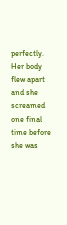perfectly. Her body flew apart and she screamed one final time before she was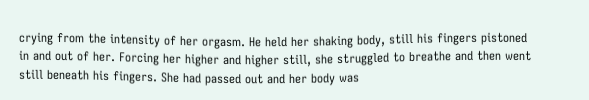crying from the intensity of her orgasm. He held her shaking body, still his fingers pistoned in and out of her. Forcing her higher and higher still, she struggled to breathe and then went still beneath his fingers. She had passed out and her body was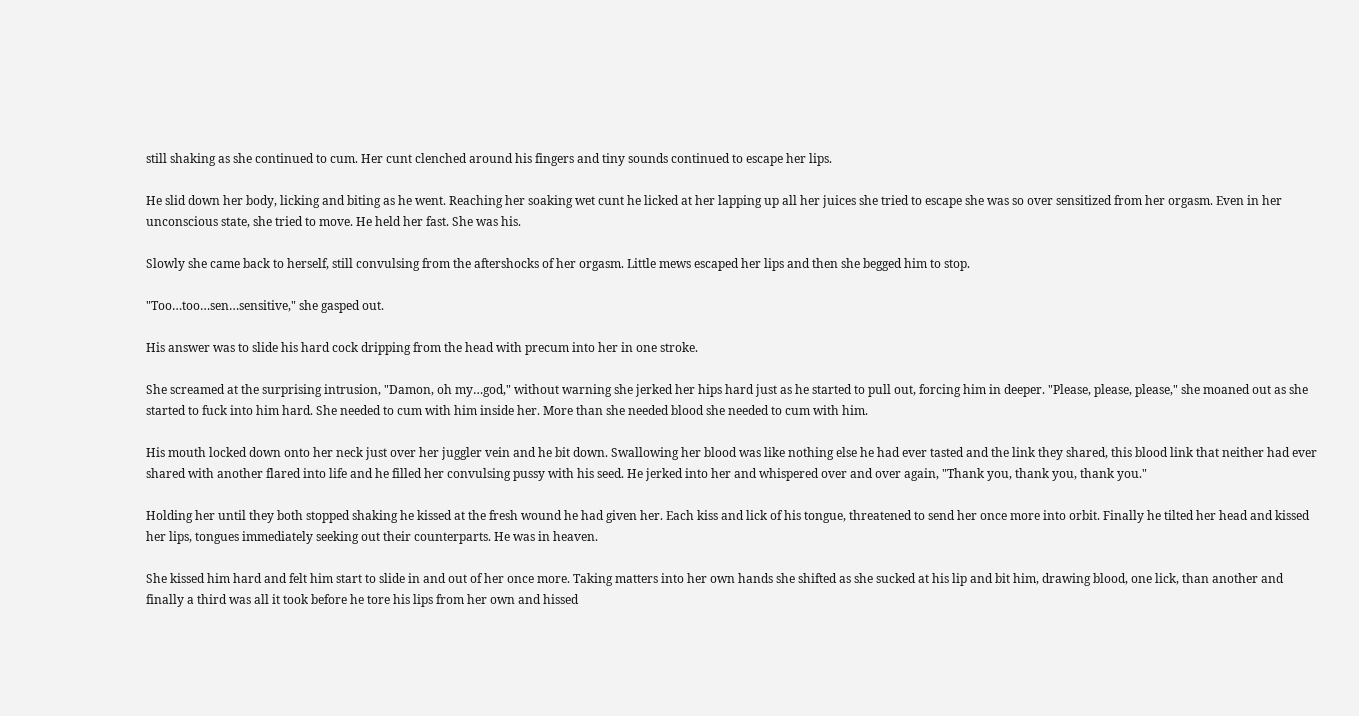still shaking as she continued to cum. Her cunt clenched around his fingers and tiny sounds continued to escape her lips.

He slid down her body, licking and biting as he went. Reaching her soaking wet cunt he licked at her lapping up all her juices she tried to escape she was so over sensitized from her orgasm. Even in her unconscious state, she tried to move. He held her fast. She was his.

Slowly she came back to herself, still convulsing from the aftershocks of her orgasm. Little mews escaped her lips and then she begged him to stop.

"Too…too…sen…sensitive," she gasped out.

His answer was to slide his hard cock dripping from the head with precum into her in one stroke.

She screamed at the surprising intrusion, "Damon, oh my…god," without warning she jerked her hips hard just as he started to pull out, forcing him in deeper. "Please, please, please," she moaned out as she started to fuck into him hard. She needed to cum with him inside her. More than she needed blood she needed to cum with him.

His mouth locked down onto her neck just over her juggler vein and he bit down. Swallowing her blood was like nothing else he had ever tasted and the link they shared, this blood link that neither had ever shared with another flared into life and he filled her convulsing pussy with his seed. He jerked into her and whispered over and over again, "Thank you, thank you, thank you."

Holding her until they both stopped shaking he kissed at the fresh wound he had given her. Each kiss and lick of his tongue, threatened to send her once more into orbit. Finally he tilted her head and kissed her lips, tongues immediately seeking out their counterparts. He was in heaven.

She kissed him hard and felt him start to slide in and out of her once more. Taking matters into her own hands she shifted as she sucked at his lip and bit him, drawing blood, one lick, than another and finally a third was all it took before he tore his lips from her own and hissed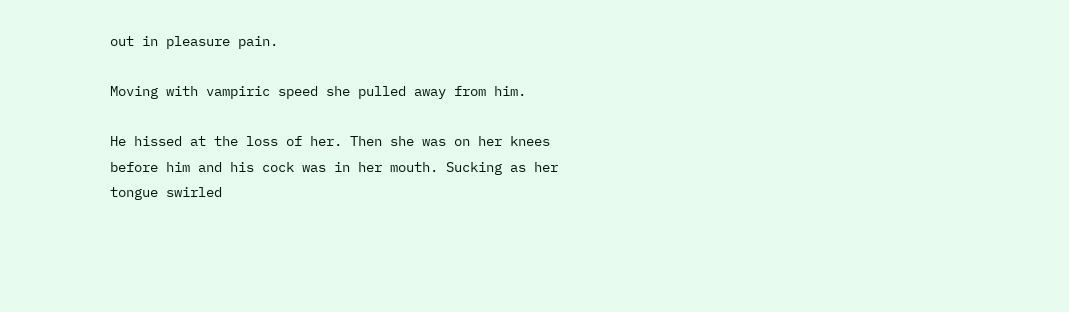out in pleasure pain.

Moving with vampiric speed she pulled away from him.

He hissed at the loss of her. Then she was on her knees before him and his cock was in her mouth. Sucking as her tongue swirled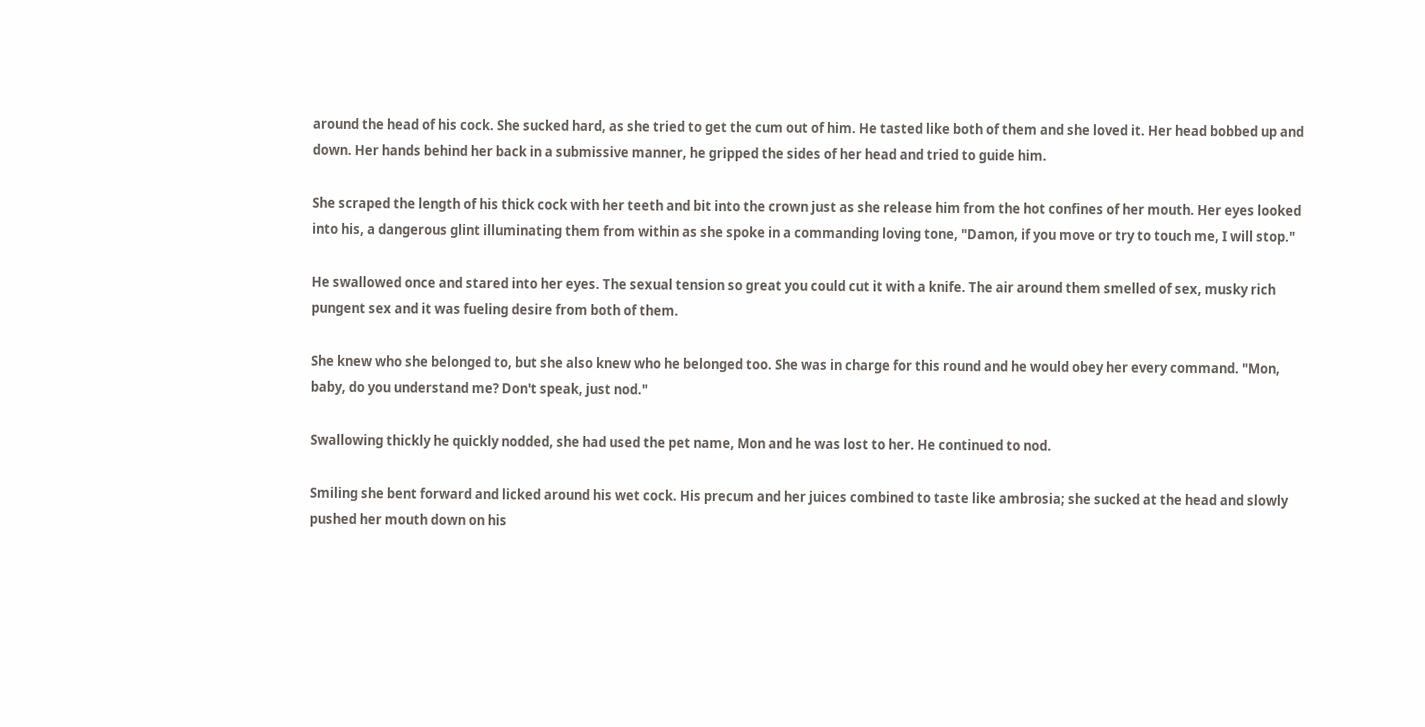around the head of his cock. She sucked hard, as she tried to get the cum out of him. He tasted like both of them and she loved it. Her head bobbed up and down. Her hands behind her back in a submissive manner, he gripped the sides of her head and tried to guide him.

She scraped the length of his thick cock with her teeth and bit into the crown just as she release him from the hot confines of her mouth. Her eyes looked into his, a dangerous glint illuminating them from within as she spoke in a commanding loving tone, "Damon, if you move or try to touch me, I will stop."

He swallowed once and stared into her eyes. The sexual tension so great you could cut it with a knife. The air around them smelled of sex, musky rich pungent sex and it was fueling desire from both of them.

She knew who she belonged to, but she also knew who he belonged too. She was in charge for this round and he would obey her every command. "Mon, baby, do you understand me? Don't speak, just nod."

Swallowing thickly he quickly nodded, she had used the pet name, Mon and he was lost to her. He continued to nod.

Smiling she bent forward and licked around his wet cock. His precum and her juices combined to taste like ambrosia; she sucked at the head and slowly pushed her mouth down on his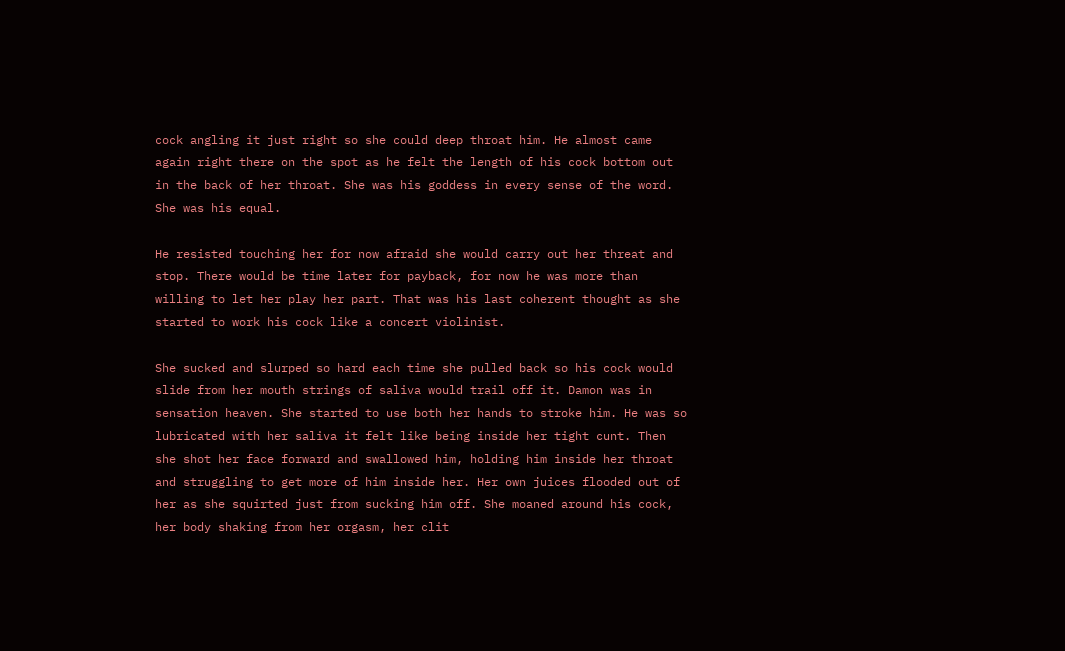cock angling it just right so she could deep throat him. He almost came again right there on the spot as he felt the length of his cock bottom out in the back of her throat. She was his goddess in every sense of the word. She was his equal.

He resisted touching her for now afraid she would carry out her threat and stop. There would be time later for payback, for now he was more than willing to let her play her part. That was his last coherent thought as she started to work his cock like a concert violinist.

She sucked and slurped so hard each time she pulled back so his cock would slide from her mouth strings of saliva would trail off it. Damon was in sensation heaven. She started to use both her hands to stroke him. He was so lubricated with her saliva it felt like being inside her tight cunt. Then she shot her face forward and swallowed him, holding him inside her throat and struggling to get more of him inside her. Her own juices flooded out of her as she squirted just from sucking him off. She moaned around his cock, her body shaking from her orgasm, her clit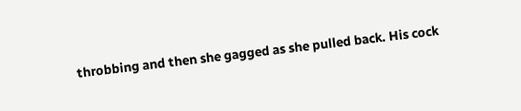throbbing and then she gagged as she pulled back. His cock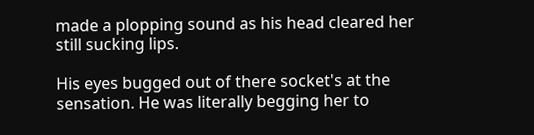made a plopping sound as his head cleared her still sucking lips.

His eyes bugged out of there socket's at the sensation. He was literally begging her to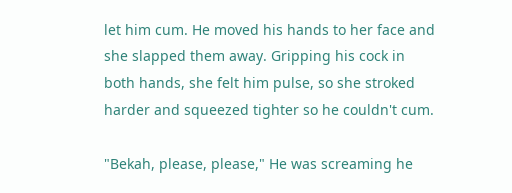let him cum. He moved his hands to her face and she slapped them away. Gripping his cock in both hands, she felt him pulse, so she stroked harder and squeezed tighter so he couldn't cum.

"Bekah, please, please," He was screaming he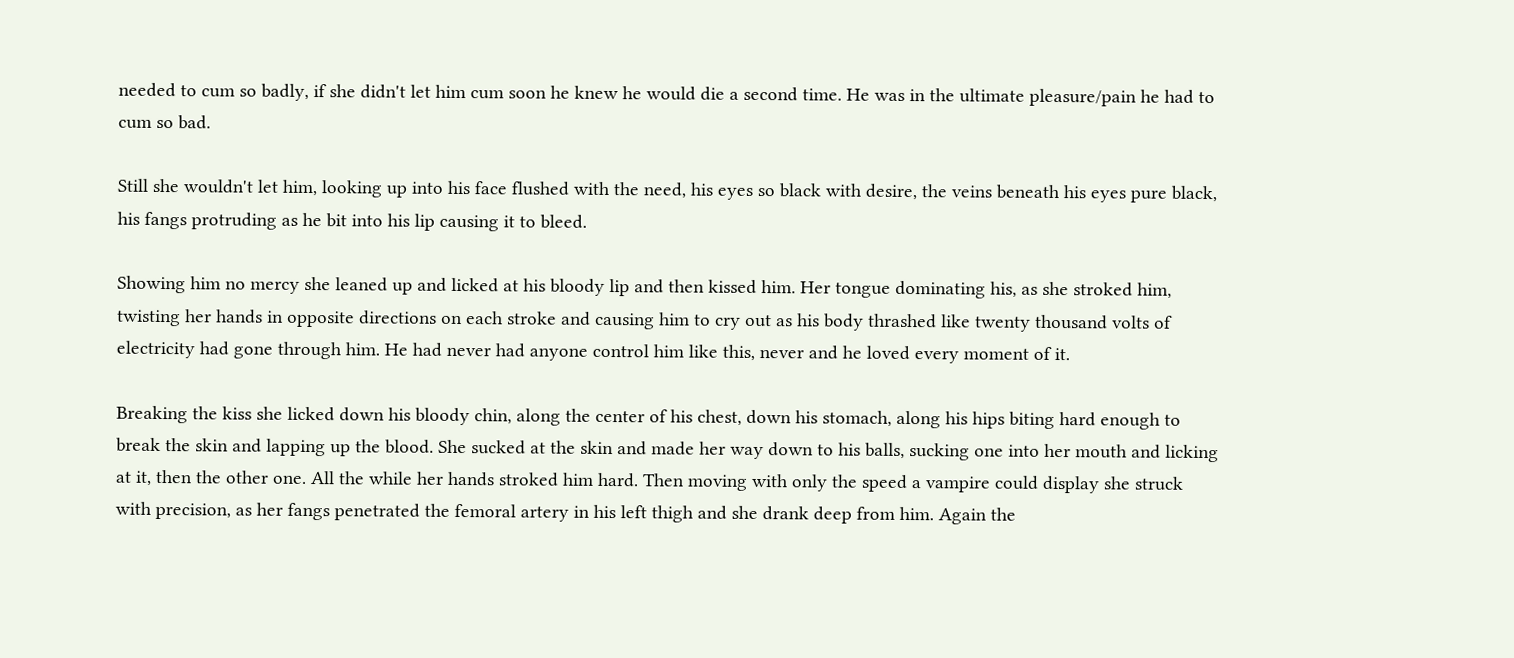needed to cum so badly, if she didn't let him cum soon he knew he would die a second time. He was in the ultimate pleasure/pain he had to cum so bad.

Still she wouldn't let him, looking up into his face flushed with the need, his eyes so black with desire, the veins beneath his eyes pure black, his fangs protruding as he bit into his lip causing it to bleed.

Showing him no mercy she leaned up and licked at his bloody lip and then kissed him. Her tongue dominating his, as she stroked him, twisting her hands in opposite directions on each stroke and causing him to cry out as his body thrashed like twenty thousand volts of electricity had gone through him. He had never had anyone control him like this, never and he loved every moment of it.

Breaking the kiss she licked down his bloody chin, along the center of his chest, down his stomach, along his hips biting hard enough to break the skin and lapping up the blood. She sucked at the skin and made her way down to his balls, sucking one into her mouth and licking at it, then the other one. All the while her hands stroked him hard. Then moving with only the speed a vampire could display she struck with precision, as her fangs penetrated the femoral artery in his left thigh and she drank deep from him. Again the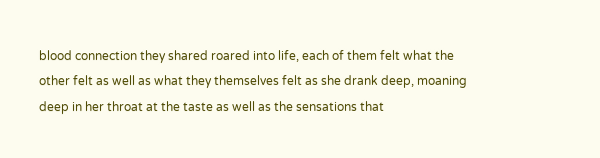blood connection they shared roared into life, each of them felt what the other felt as well as what they themselves felt as she drank deep, moaning deep in her throat at the taste as well as the sensations that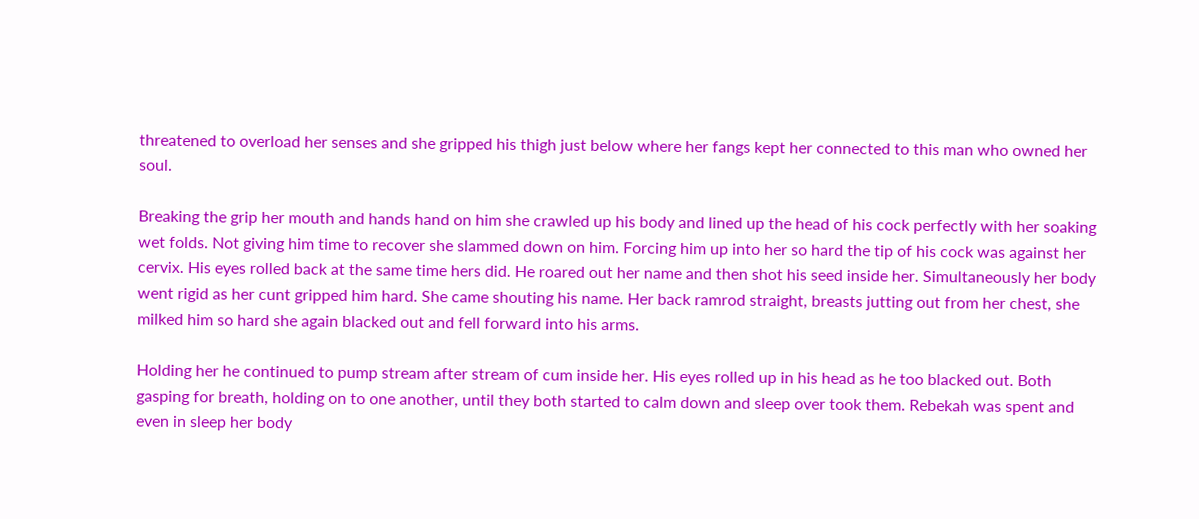threatened to overload her senses and she gripped his thigh just below where her fangs kept her connected to this man who owned her soul.

Breaking the grip her mouth and hands hand on him she crawled up his body and lined up the head of his cock perfectly with her soaking wet folds. Not giving him time to recover she slammed down on him. Forcing him up into her so hard the tip of his cock was against her cervix. His eyes rolled back at the same time hers did. He roared out her name and then shot his seed inside her. Simultaneously her body went rigid as her cunt gripped him hard. She came shouting his name. Her back ramrod straight, breasts jutting out from her chest, she milked him so hard she again blacked out and fell forward into his arms.

Holding her he continued to pump stream after stream of cum inside her. His eyes rolled up in his head as he too blacked out. Both gasping for breath, holding on to one another, until they both started to calm down and sleep over took them. Rebekah was spent and even in sleep her body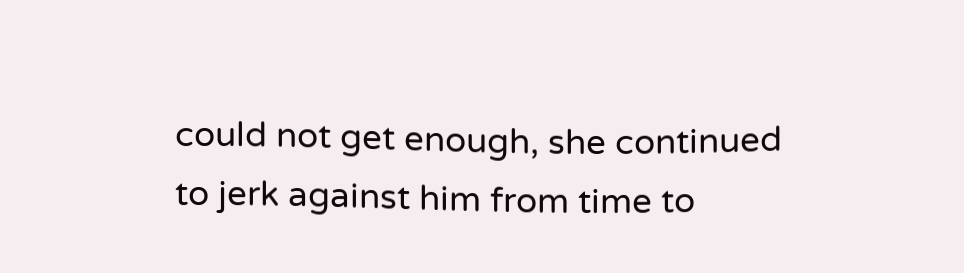could not get enough, she continued to jerk against him from time to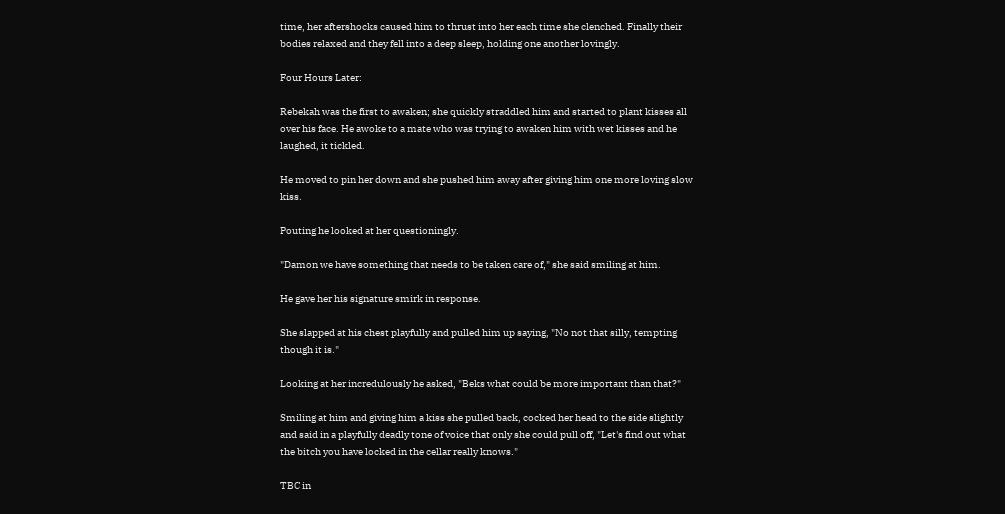time, her aftershocks caused him to thrust into her each time she clenched. Finally their bodies relaxed and they fell into a deep sleep, holding one another lovingly.

Four Hours Later:

Rebekah was the first to awaken; she quickly straddled him and started to plant kisses all over his face. He awoke to a mate who was trying to awaken him with wet kisses and he laughed, it tickled.

He moved to pin her down and she pushed him away after giving him one more loving slow kiss.

Pouting he looked at her questioningly.

"Damon we have something that needs to be taken care of," she said smiling at him.

He gave her his signature smirk in response.

She slapped at his chest playfully and pulled him up saying, "No not that silly, tempting though it is."

Looking at her incredulously he asked, "Beks what could be more important than that?"

Smiling at him and giving him a kiss she pulled back, cocked her head to the side slightly and said in a playfully deadly tone of voice that only she could pull off, "Let's find out what the bitch you have locked in the cellar really knows."

TBC in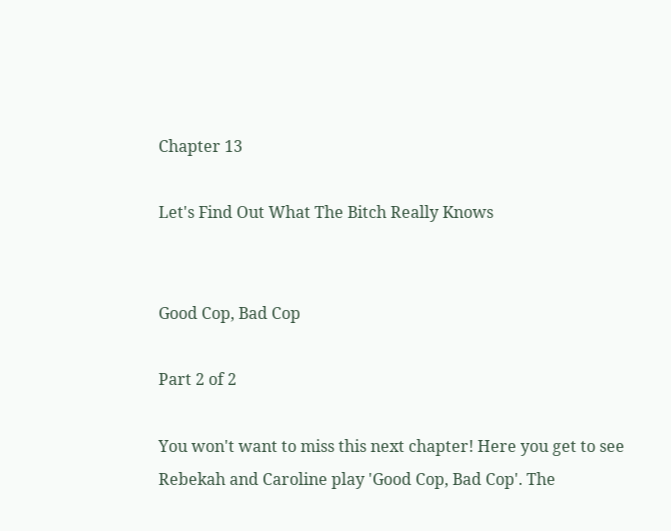Chapter 13

Let's Find Out What The Bitch Really Knows


Good Cop, Bad Cop

Part 2 of 2

You won't want to miss this next chapter! Here you get to see Rebekah and Caroline play 'Good Cop, Bad Cop'. The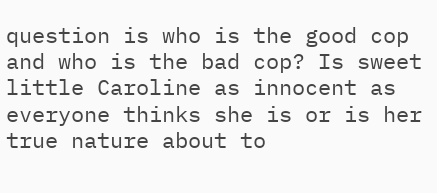question is who is the good cop and who is the bad cop? Is sweet little Caroline as innocent as everyone thinks she is or is her true nature about to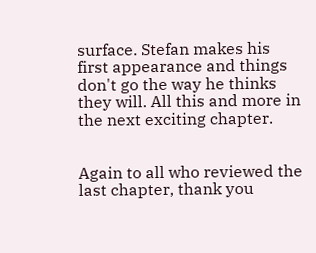surface. Stefan makes his first appearance and things don't go the way he thinks they will. All this and more in the next exciting chapter.


Again to all who reviewed the last chapter, thank you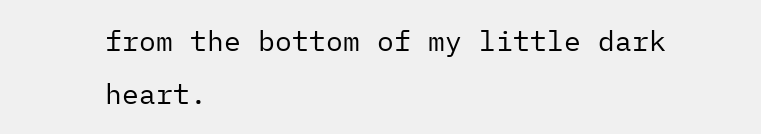from the bottom of my little dark heart.